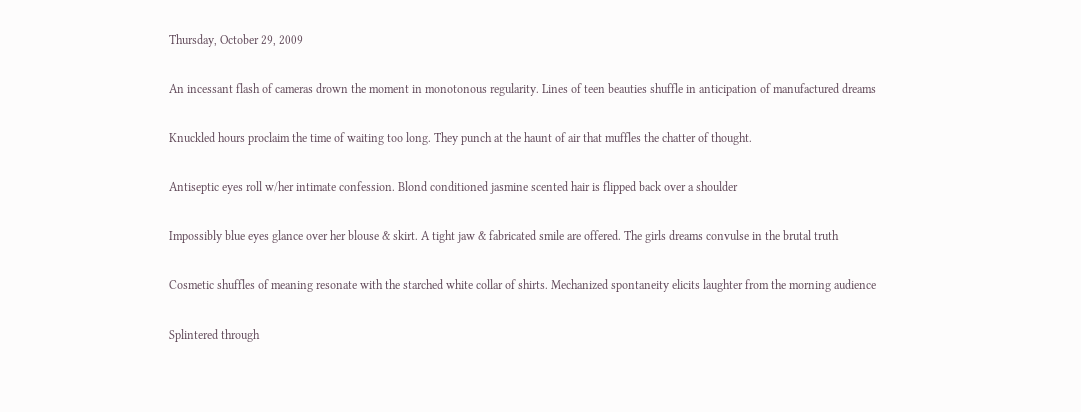Thursday, October 29, 2009

An incessant flash of cameras drown the moment in monotonous regularity. Lines of teen beauties shuffle in anticipation of manufactured dreams

Knuckled hours proclaim the time of waiting too long. They punch at the haunt of air that muffles the chatter of thought.

Antiseptic eyes roll w/her intimate confession. Blond conditioned jasmine scented hair is flipped back over a shoulder

Impossibly blue eyes glance over her blouse & skirt. A tight jaw & fabricated smile are offered. The girls dreams convulse in the brutal truth

Cosmetic shuffles of meaning resonate with the starched white collar of shirts. Mechanized spontaneity elicits laughter from the morning audience

Splintered through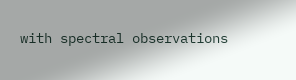with spectral observations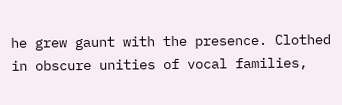he grew gaunt with the presence. Clothed in obscure unities of vocal families,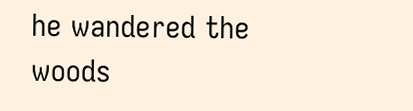he wandered the woods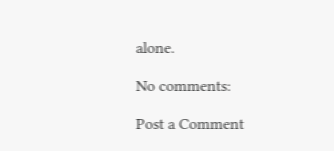alone.

No comments:

Post a Comment